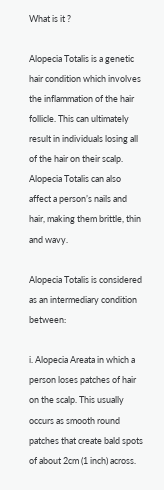What is it ?

Alopecia Totalis is a genetic hair condition which involves the inflammation of the hair follicle. This can ultimately result in individuals losing all of the hair on their scalp. Alopecia Totalis can also affect a person’s nails and hair, making them brittle, thin and wavy.

Alopecia Totalis is considered as an intermediary condition between:

i. Alopecia Areata in which a person loses patches of hair on the scalp. This usually occurs as smooth round patches that create bald spots of about 2cm (1 inch) across.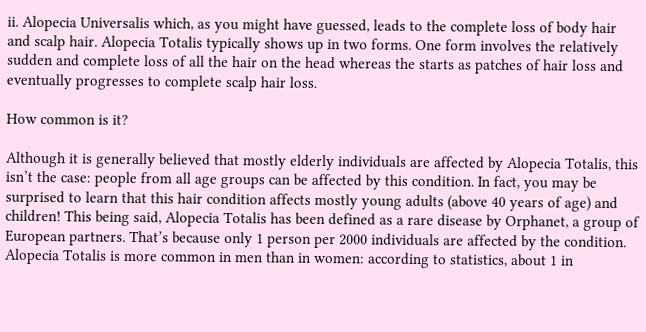ii. Alopecia Universalis which, as you might have guessed, leads to the complete loss of body hair and scalp hair. Alopecia Totalis typically shows up in two forms. One form involves the relatively sudden and complete loss of all the hair on the head whereas the starts as patches of hair loss and eventually progresses to complete scalp hair loss.

How common is it?

Although it is generally believed that mostly elderly individuals are affected by Alopecia Totalis, this isn’t the case: people from all age groups can be affected by this condition. In fact, you may be surprised to learn that this hair condition affects mostly young adults (above 40 years of age) and children! This being said, Alopecia Totalis has been defined as a rare disease by Orphanet, a group of European partners. That’s because only 1 person per 2000 individuals are affected by the condition. Alopecia Totalis is more common in men than in women: according to statistics, about 1 in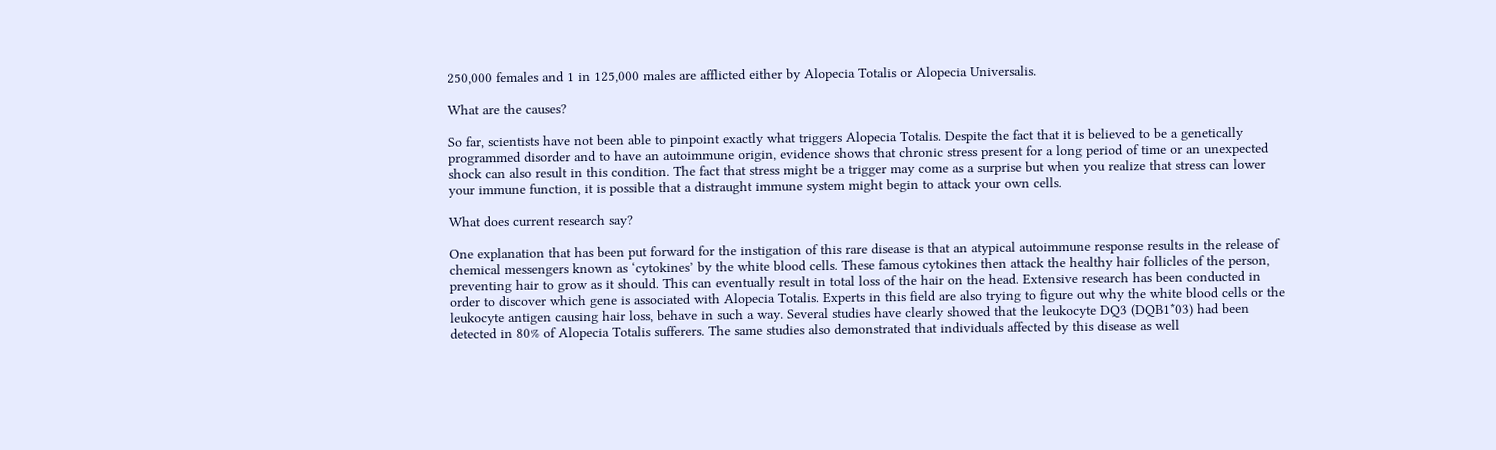250,000 females and 1 in 125,000 males are afflicted either by Alopecia Totalis or Alopecia Universalis.

What are the causes?

So far, scientists have not been able to pinpoint exactly what triggers Alopecia Totalis. Despite the fact that it is believed to be a genetically programmed disorder and to have an autoimmune origin, evidence shows that chronic stress present for a long period of time or an unexpected shock can also result in this condition. The fact that stress might be a trigger may come as a surprise but when you realize that stress can lower your immune function, it is possible that a distraught immune system might begin to attack your own cells.

What does current research say?

One explanation that has been put forward for the instigation of this rare disease is that an atypical autoimmune response results in the release of chemical messengers known as ‘cytokines’ by the white blood cells. These famous cytokines then attack the healthy hair follicles of the person, preventing hair to grow as it should. This can eventually result in total loss of the hair on the head. Extensive research has been conducted in order to discover which gene is associated with Alopecia Totalis. Experts in this field are also trying to figure out why the white blood cells or the leukocyte antigen causing hair loss, behave in such a way. Several studies have clearly showed that the leukocyte DQ3 (DQB1*03) had been detected in 80% of Alopecia Totalis sufferers. The same studies also demonstrated that individuals affected by this disease as well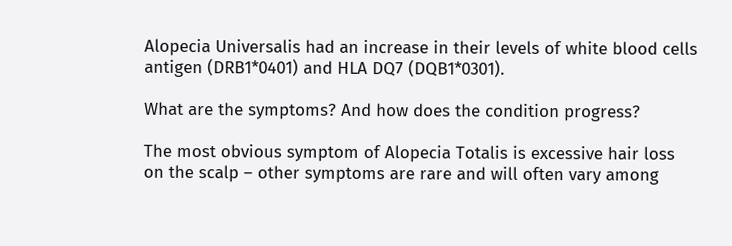Alopecia Universalis had an increase in their levels of white blood cells antigen (DRB1*0401) and HLA DQ7 (DQB1*0301).

What are the symptoms? And how does the condition progress?

The most obvious symptom of Alopecia Totalis is excessive hair loss on the scalp – other symptoms are rare and will often vary among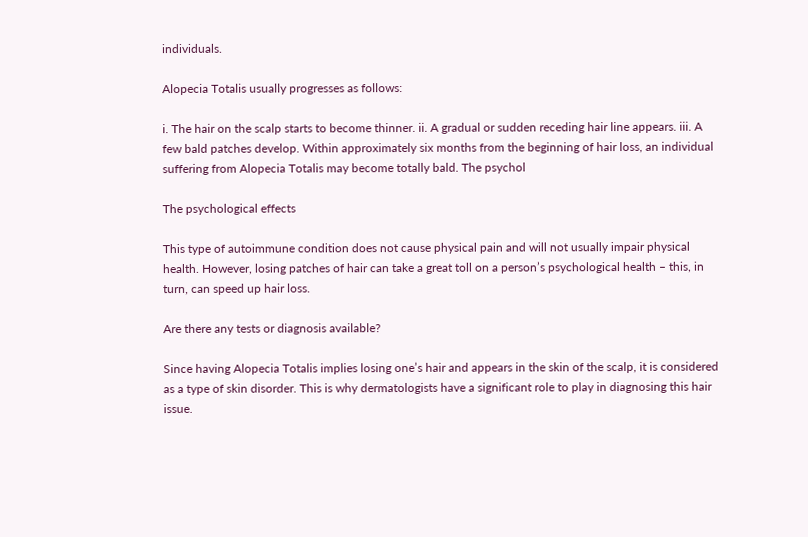individuals.

Alopecia Totalis usually progresses as follows:

i. The hair on the scalp starts to become thinner. ii. A gradual or sudden receding hair line appears. iii. A few bald patches develop. Within approximately six months from the beginning of hair loss, an individual suffering from Alopecia Totalis may become totally bald. The psychol

The psychological effects

This type of autoimmune condition does not cause physical pain and will not usually impair physical health. However, losing patches of hair can take a great toll on a person’s psychological health – this, in turn, can speed up hair loss.

Are there any tests or diagnosis available?

Since having Alopecia Totalis implies losing one’s hair and appears in the skin of the scalp, it is considered as a type of skin disorder. This is why dermatologists have a significant role to play in diagnosing this hair issue.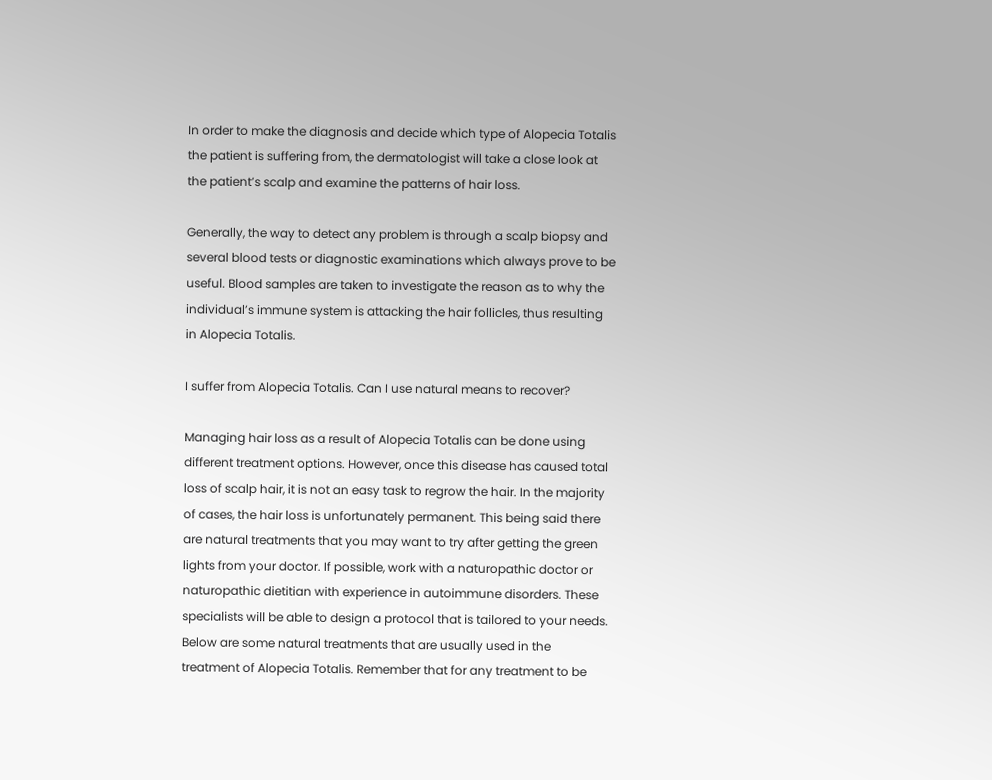In order to make the diagnosis and decide which type of Alopecia Totalis the patient is suffering from, the dermatologist will take a close look at the patient’s scalp and examine the patterns of hair loss.

Generally, the way to detect any problem is through a scalp biopsy and several blood tests or diagnostic examinations which always prove to be useful. Blood samples are taken to investigate the reason as to why the individual’s immune system is attacking the hair follicles, thus resulting in Alopecia Totalis.

I suffer from Alopecia Totalis. Can I use natural means to recover?

Managing hair loss as a result of Alopecia Totalis can be done using different treatment options. However, once this disease has caused total loss of scalp hair, it is not an easy task to regrow the hair. In the majority of cases, the hair loss is unfortunately permanent. This being said there are natural treatments that you may want to try after getting the green lights from your doctor. If possible, work with a naturopathic doctor or naturopathic dietitian with experience in autoimmune disorders. These specialists will be able to design a protocol that is tailored to your needs. Below are some natural treatments that are usually used in the treatment of Alopecia Totalis. Remember that for any treatment to be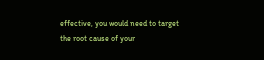effective, you would need to target the root cause of your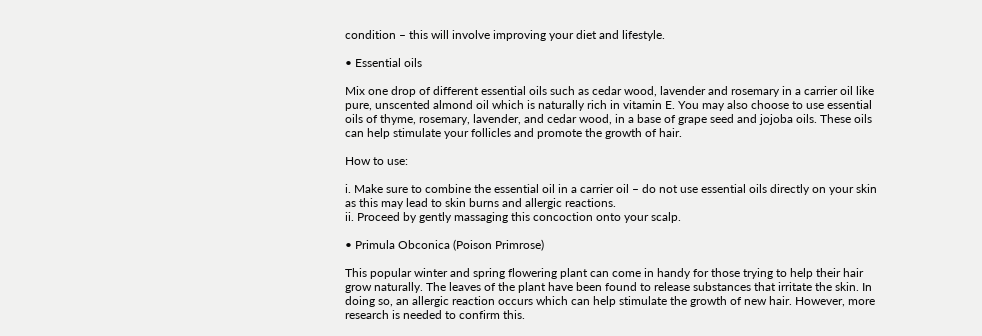condition – this will involve improving your diet and lifestyle.

• Essential oils

Mix one drop of different essential oils such as cedar wood, lavender and rosemary in a carrier oil like pure, unscented almond oil which is naturally rich in vitamin E. You may also choose to use essential oils of thyme, rosemary, lavender, and cedar wood, in a base of grape seed and jojoba oils. These oils can help stimulate your follicles and promote the growth of hair.

How to use:

i. Make sure to combine the essential oil in a carrier oil – do not use essential oils directly on your skin as this may lead to skin burns and allergic reactions.
ii. Proceed by gently massaging this concoction onto your scalp.

• Primula Obconica (Poison Primrose)

This popular winter and spring flowering plant can come in handy for those trying to help their hair grow naturally. The leaves of the plant have been found to release substances that irritate the skin. In doing so, an allergic reaction occurs which can help stimulate the growth of new hair. However, more research is needed to confirm this.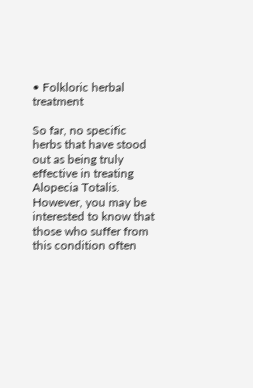• Folkloric herbal treatment

So far, no specific herbs that have stood out as being truly effective in treating Alopecia Totalis. However, you may be interested to know that those who suffer from this condition often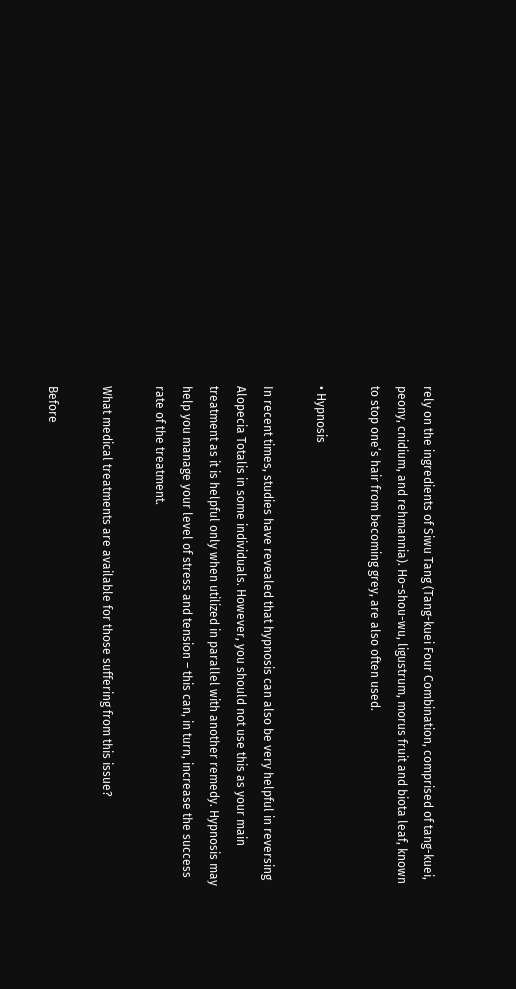rely on the ingredients of Siwu Tang (Tang-kuei Four Combination, comprised of tang-kuei, peony, cnidium, and rehmannia). Ho-shou-wu, ligustrum, morus fruit and biota leaf, known to stop one’s hair from becoming grey, are also often used.

• Hypnosis

In recent times, studies have revealed that hypnosis can also be very helpful in reversing Alopecia Totalis in some individuals. However, you should not use this as your main treatment as it is helpful only when utilized in parallel with another remedy. Hypnosis may help you manage your level of stress and tension – this can, in turn, increase the success rate of the treatment.

What medical treatments are available for those suffering from this issue?

Before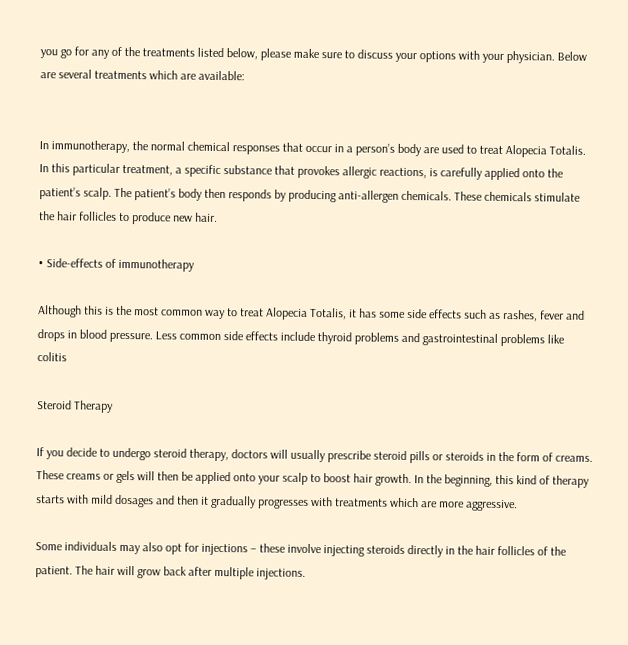you go for any of the treatments listed below, please make sure to discuss your options with your physician. Below are several treatments which are available:


In immunotherapy, the normal chemical responses that occur in a person’s body are used to treat Alopecia Totalis. In this particular treatment, a specific substance that provokes allergic reactions, is carefully applied onto the patient’s scalp. The patient’s body then responds by producing anti-allergen chemicals. These chemicals stimulate the hair follicles to produce new hair.

• Side-effects of immunotherapy

Although this is the most common way to treat Alopecia Totalis, it has some side effects such as rashes, fever and drops in blood pressure. Less common side effects include thyroid problems and gastrointestinal problems like colitis

Steroid Therapy

If you decide to undergo steroid therapy, doctors will usually prescribe steroid pills or steroids in the form of creams. These creams or gels will then be applied onto your scalp to boost hair growth. In the beginning, this kind of therapy starts with mild dosages and then it gradually progresses with treatments which are more aggressive.

Some individuals may also opt for injections – these involve injecting steroids directly in the hair follicles of the patient. The hair will grow back after multiple injections.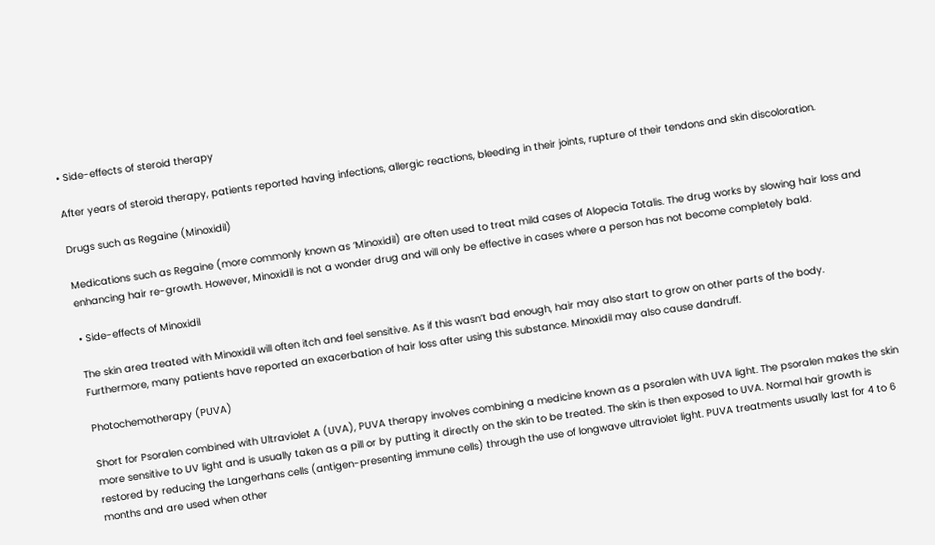• Side-effects of steroid therapy

After years of steroid therapy, patients reported having infections, allergic reactions, bleeding in their joints, rupture of their tendons and skin discoloration.

Drugs such as Regaine (Minoxidil)

Medications such as Regaine (more commonly known as ‘Minoxidil) are often used to treat mild cases of Alopecia Totalis. The drug works by slowing hair loss and enhancing hair re-growth. However, Minoxidil is not a wonder drug and will only be effective in cases where a person has not become completely bald.

• Side-effects of Minoxidil

The skin area treated with Minoxidil will often itch and feel sensitive. As if this wasn’t bad enough, hair may also start to grow on other parts of the body. Furthermore, many patients have reported an exacerbation of hair loss after using this substance. Minoxidil may also cause dandruff.

Photochemotherapy (PUVA)

Short for Psoralen combined with Ultraviolet A (UVA), PUVA therapy involves combining a medicine known as a psoralen with UVA light. The psoralen makes the skin more sensitive to UV light and is usually taken as a pill or by putting it directly on the skin to be treated. The skin is then exposed to UVA. Normal hair growth is restored by reducing the Langerhans cells (antigen-presenting immune cells) through the use of longwave ultraviolet light. PUVA treatments usually last for 4 to 6 months and are used when other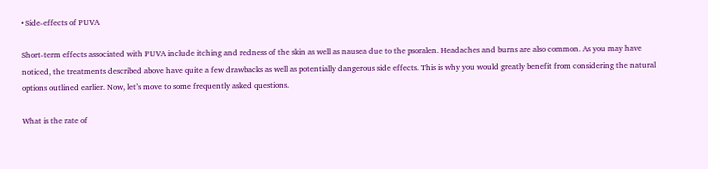• Side-effects of PUVA

Short-term effects associated with PUVA include itching and redness of the skin as well as nausea due to the psoralen. Headaches and burns are also common. As you may have noticed, the treatments described above have quite a few drawbacks as well as potentially dangerous side effects. This is why you would greatly benefit from considering the natural options outlined earlier. Now, let’s move to some frequently asked questions.

What is the rate of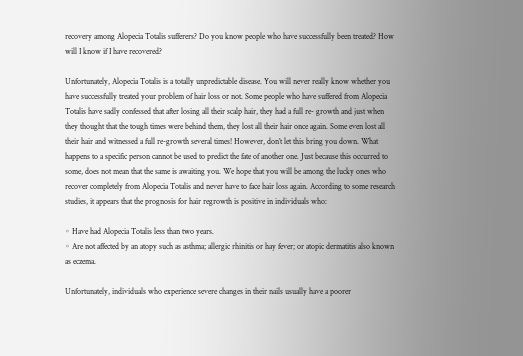recovery among Alopecia Totalis sufferers? Do you know people who have successfully been treated? How will I know if I have recovered?

Unfortunately, Alopecia Totalis is a totally unpredictable disease. You will never really know whether you have successfully treated your problem of hair loss or not. Some people who have suffered from Alopecia Totalis have sadly confessed that after losing all their scalp hair, they had a full re- growth and just when they thought that the tough times were behind them, they lost all their hair once again. Some even lost all their hair and witnessed a full re-growth several times! However, don’t let this bring you down. What happens to a specific person cannot be used to predict the fate of another one. Just because this occurred to some, does not mean that the same is awaiting you. We hope that you will be among the lucky ones who recover completely from Alopecia Totalis and never have to face hair loss again. According to some research studies, it appears that the prognosis for hair regrowth is positive in individuals who:

◦ Have had Alopecia Totalis less than two years.
◦ Are not affected by an atopy such as asthma; allergic rhinitis or hay fever; or atopic dermatitis also known as eczema.

Unfortunately, individuals who experience severe changes in their nails usually have a poorer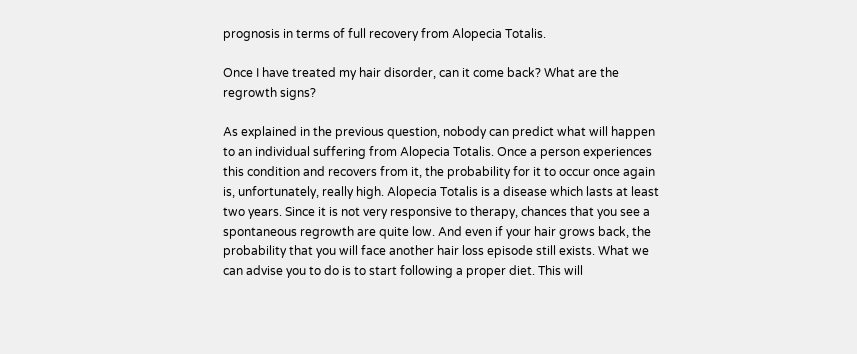prognosis in terms of full recovery from Alopecia Totalis.

Once I have treated my hair disorder, can it come back? What are the regrowth signs?

As explained in the previous question, nobody can predict what will happen to an individual suffering from Alopecia Totalis. Once a person experiences this condition and recovers from it, the probability for it to occur once again is, unfortunately, really high. Alopecia Totalis is a disease which lasts at least two years. Since it is not very responsive to therapy, chances that you see a spontaneous regrowth are quite low. And even if your hair grows back, the probability that you will face another hair loss episode still exists. What we can advise you to do is to start following a proper diet. This will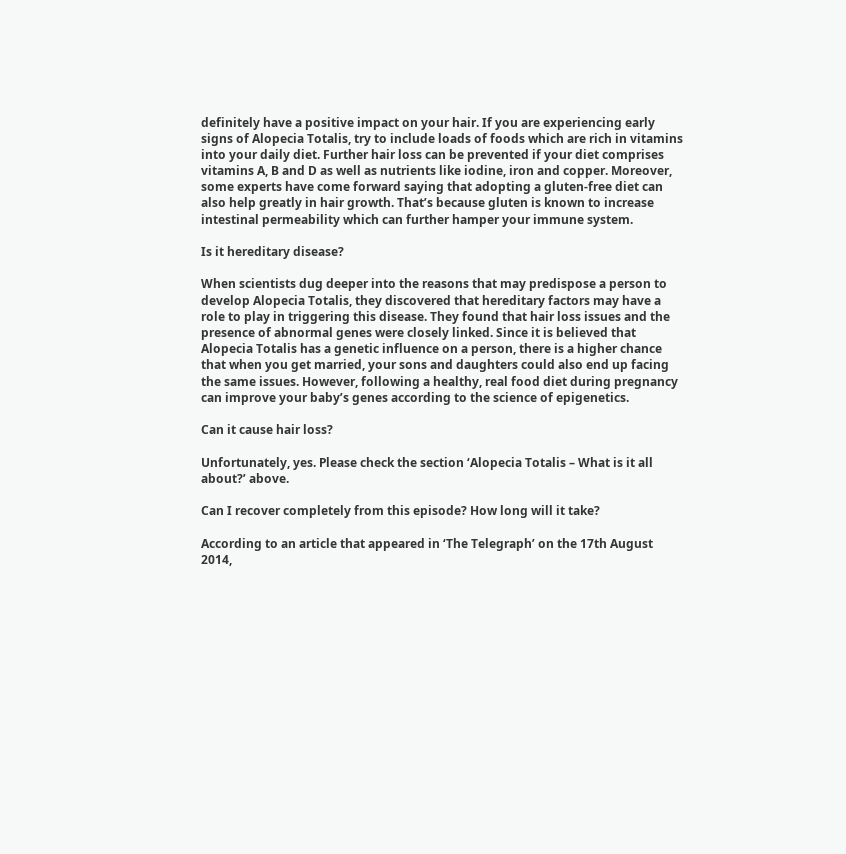definitely have a positive impact on your hair. If you are experiencing early signs of Alopecia Totalis, try to include loads of foods which are rich in vitamins into your daily diet. Further hair loss can be prevented if your diet comprises vitamins A, B and D as well as nutrients like iodine, iron and copper. Moreover, some experts have come forward saying that adopting a gluten-free diet can also help greatly in hair growth. That’s because gluten is known to increase intestinal permeability which can further hamper your immune system.

Is it hereditary disease?

When scientists dug deeper into the reasons that may predispose a person to develop Alopecia Totalis, they discovered that hereditary factors may have a role to play in triggering this disease. They found that hair loss issues and the presence of abnormal genes were closely linked. Since it is believed that Alopecia Totalis has a genetic influence on a person, there is a higher chance that when you get married, your sons and daughters could also end up facing the same issues. However, following a healthy, real food diet during pregnancy can improve your baby’s genes according to the science of epigenetics.

Can it cause hair loss?

Unfortunately, yes. Please check the section ‘Alopecia Totalis – What is it all about?’ above.

Can I recover completely from this episode? How long will it take?

According to an article that appeared in ‘The Telegraph’ on the 17th August 2014,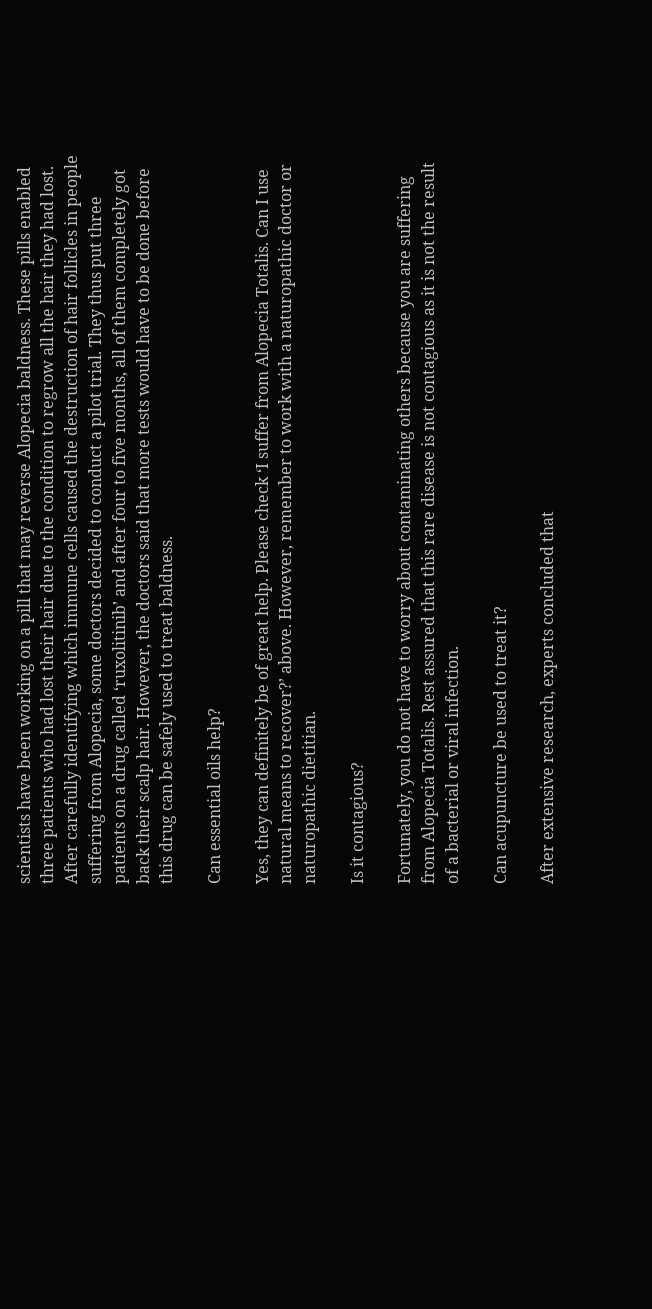scientists have been working on a pill that may reverse Alopecia baldness. These pills enabled three patients who had lost their hair due to the condition to regrow all the hair they had lost. After carefully identifying which immune cells caused the destruction of hair follicles in people suffering from Alopecia, some doctors decided to conduct a pilot trial. They thus put three patients on a drug called ‘ruxolitinib’ and after four to five months, all of them completely got back their scalp hair. However, the doctors said that more tests would have to be done before this drug can be safely used to treat baldness.

Can essential oils help?

Yes, they can definitely be of great help. Please check ‘I suffer from Alopecia Totalis. Can I use natural means to recover?’ above. However, remember to work with a naturopathic doctor or naturopathic dietitian.

Is it contagious?

Fortunately, you do not have to worry about contaminating others because you are suffering from Alopecia Totalis. Rest assured that this rare disease is not contagious as it is not the result of a bacterial or viral infection.

Can acupuncture be used to treat it?

After extensive research, experts concluded that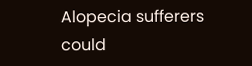Alopecia sufferers could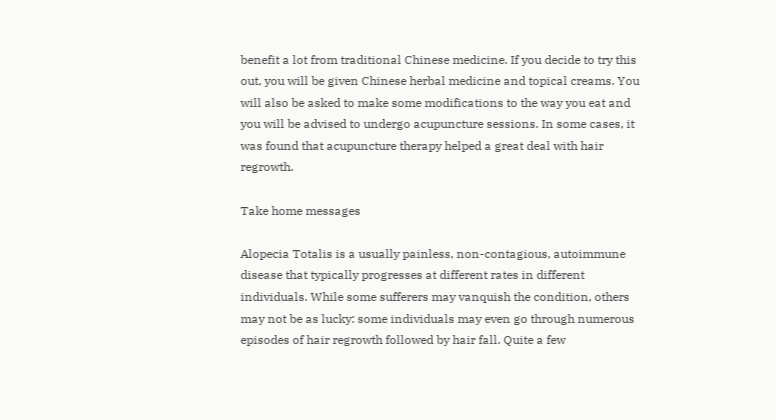benefit a lot from traditional Chinese medicine. If you decide to try this out, you will be given Chinese herbal medicine and topical creams. You will also be asked to make some modifications to the way you eat and you will be advised to undergo acupuncture sessions. In some cases, it was found that acupuncture therapy helped a great deal with hair regrowth.

Take home messages

Alopecia Totalis is a usually painless, non-contagious, autoimmune disease that typically progresses at different rates in different individuals. While some sufferers may vanquish the condition, others may not be as lucky: some individuals may even go through numerous episodes of hair regrowth followed by hair fall. Quite a few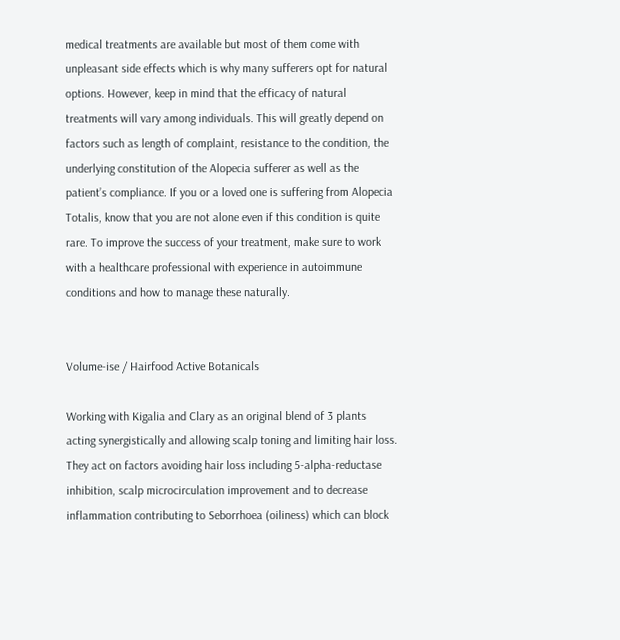medical treatments are available but most of them come with unpleasant side effects which is why many sufferers opt for natural options. However, keep in mind that the efficacy of natural treatments will vary among individuals. This will greatly depend on factors such as length of complaint, resistance to the condition, the underlying constitution of the Alopecia sufferer as well as the patient’s compliance. If you or a loved one is suffering from Alopecia Totalis, know that you are not alone even if this condition is quite rare. To improve the success of your treatment, make sure to work with a healthcare professional with experience in autoimmune conditions and how to manage these naturally.


Volume-ise / Hairfood Active Botanicals

Working with Kigalia and Clary as an original blend of 3 plants acting synergistically and allowing scalp toning and limiting hair loss. They act on factors avoiding hair loss including 5-alpha-reductase inhibition, scalp microcirculation improvement and to decrease inflammation contributing to Seborrhoea (oiliness) which can block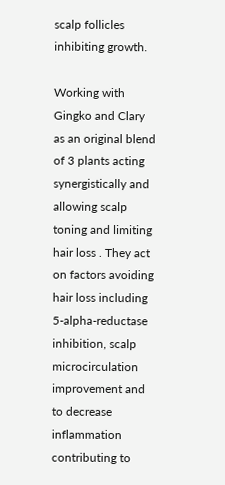scalp follicles inhibiting growth.

Working with Gingko and Clary as an original blend of 3 plants acting synergistically and allowing scalp toning and limiting hair loss . They act on factors avoiding hair loss including 5-alpha-reductase inhibition, scalp microcirculation improvement and to decrease inflammation contributing to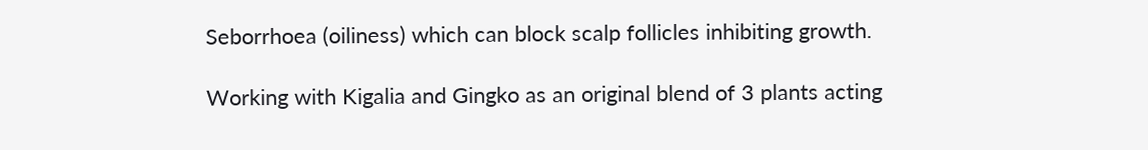Seborrhoea (oiliness) which can block scalp follicles inhibiting growth.

Working with Kigalia and Gingko as an original blend of 3 plants acting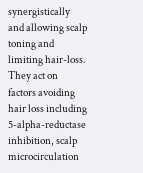synergistically and allowing scalp toning and limiting hair-loss. They act on factors avoiding hair loss including 5-alpha-reductase inhibition, scalp microcirculation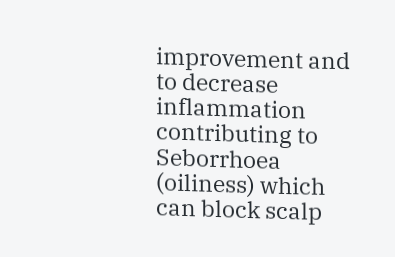improvement and to decrease inflammation contributing to Seborrhoea (oiliness) which can block scalp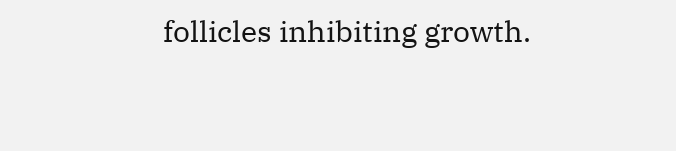follicles inhibiting growth.